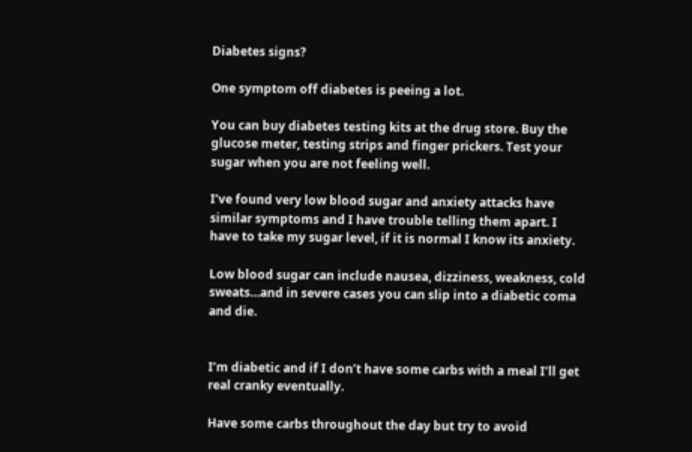Diabetes signs?

One symptom off diabetes is peeing a lot.

You can buy diabetes testing kits at the drug store. Buy the glucose meter, testing strips and finger prickers. Test your sugar when you are not feeling well.

I’ve found very low blood sugar and anxiety attacks have similar symptoms and I have trouble telling them apart. I have to take my sugar level, if it is normal I know its anxiety.

Low blood sugar can include nausea, dizziness, weakness, cold sweats…and in severe cases you can slip into a diabetic coma and die.


I’m diabetic and if I don’t have some carbs with a meal I’ll get real cranky eventually.

Have some carbs throughout the day but try to avoid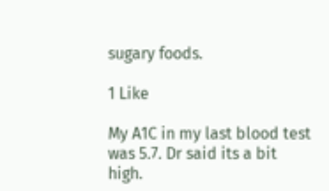sugary foods.

1 Like

My A1C in my last blood test was 5.7. Dr said its a bit high.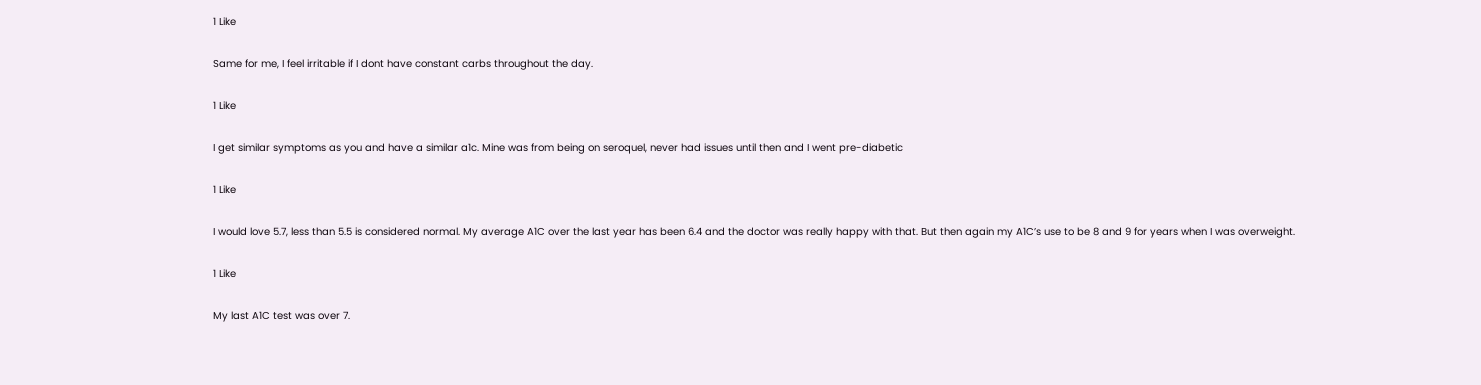1 Like

Same for me, I feel irritable if I dont have constant carbs throughout the day.

1 Like

I get similar symptoms as you and have a similar a1c. Mine was from being on seroquel, never had issues until then and I went pre-diabetic

1 Like

I would love 5.7, less than 5.5 is considered normal. My average A1C over the last year has been 6.4 and the doctor was really happy with that. But then again my A1C’s use to be 8 and 9 for years when I was overweight.

1 Like

My last A1C test was over 7.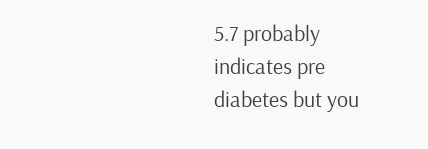5.7 probably indicates pre diabetes but you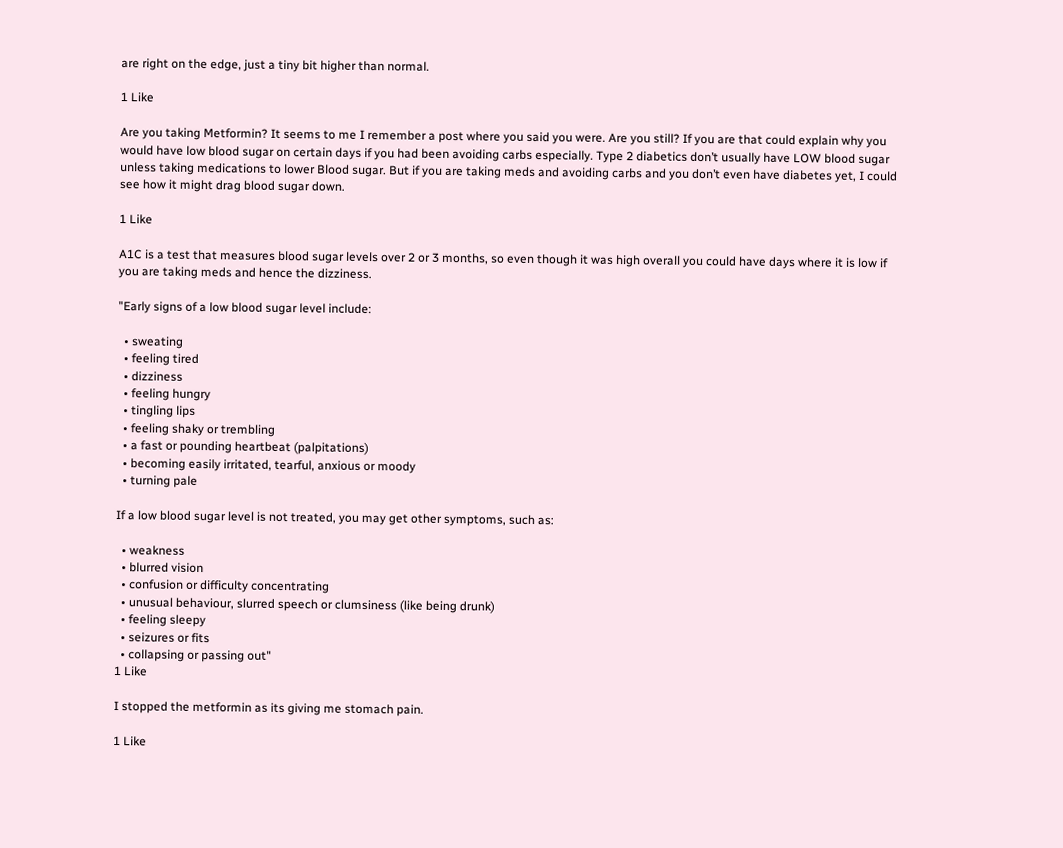are right on the edge, just a tiny bit higher than normal.

1 Like

Are you taking Metformin? It seems to me I remember a post where you said you were. Are you still? If you are that could explain why you would have low blood sugar on certain days if you had been avoiding carbs especially. Type 2 diabetics don’t usually have LOW blood sugar unless taking medications to lower Blood sugar. But if you are taking meds and avoiding carbs and you don’t even have diabetes yet, I could see how it might drag blood sugar down.

1 Like

A1C is a test that measures blood sugar levels over 2 or 3 months, so even though it was high overall you could have days where it is low if you are taking meds and hence the dizziness.

"Early signs of a low blood sugar level include:

  • sweating
  • feeling tired
  • dizziness
  • feeling hungry
  • tingling lips
  • feeling shaky or trembling
  • a fast or pounding heartbeat (palpitations)
  • becoming easily irritated, tearful, anxious or moody
  • turning pale

If a low blood sugar level is not treated, you may get other symptoms, such as:

  • weakness
  • blurred vision
  • confusion or difficulty concentrating
  • unusual behaviour, slurred speech or clumsiness (like being drunk)
  • feeling sleepy
  • seizures or fits
  • collapsing or passing out"
1 Like

I stopped the metformin as its giving me stomach pain.

1 Like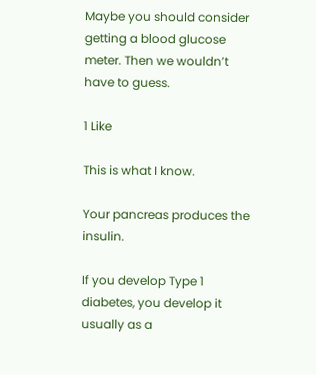Maybe you should consider getting a blood glucose meter. Then we wouldn’t have to guess.

1 Like

This is what I know.

Your pancreas produces the insulin.

If you develop Type 1 diabetes, you develop it usually as a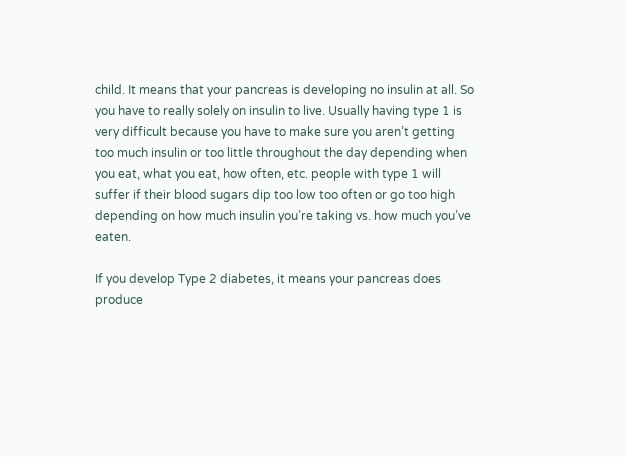child. It means that your pancreas is developing no insulin at all. So you have to really solely on insulin to live. Usually having type 1 is very difficult because you have to make sure you aren’t getting too much insulin or too little throughout the day depending when you eat, what you eat, how often, etc. people with type 1 will suffer if their blood sugars dip too low too often or go too high depending on how much insulin you’re taking vs. how much you’ve eaten.

If you develop Type 2 diabetes, it means your pancreas does produce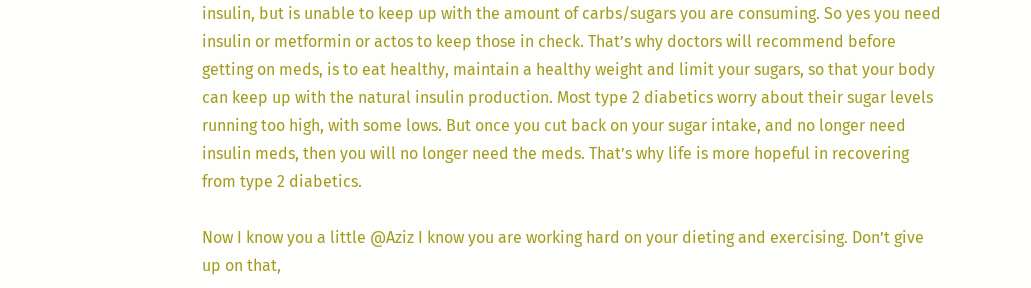insulin, but is unable to keep up with the amount of carbs/sugars you are consuming. So yes you need insulin or metformin or actos to keep those in check. That’s why doctors will recommend before getting on meds, is to eat healthy, maintain a healthy weight and limit your sugars, so that your body can keep up with the natural insulin production. Most type 2 diabetics worry about their sugar levels running too high, with some lows. But once you cut back on your sugar intake, and no longer need insulin meds, then you will no longer need the meds. That’s why life is more hopeful in recovering from type 2 diabetics.

Now I know you a little @Aziz I know you are working hard on your dieting and exercising. Don’t give up on that,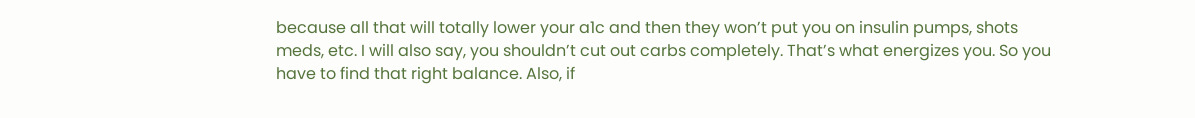because all that will totally lower your a1c and then they won’t put you on insulin pumps, shots meds, etc. I will also say, you shouldn’t cut out carbs completely. That’s what energizes you. So you have to find that right balance. Also, if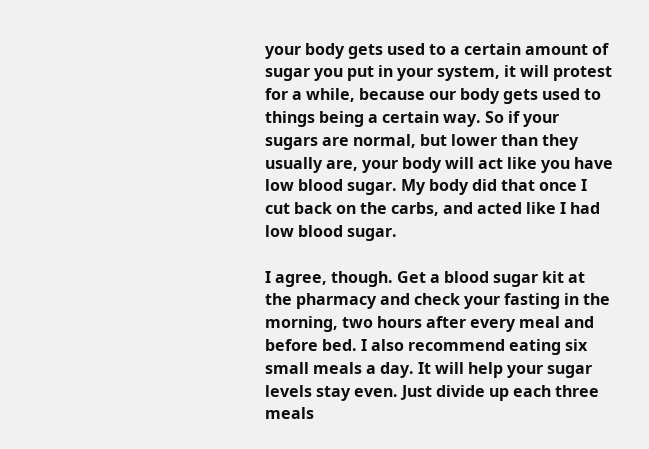your body gets used to a certain amount of sugar you put in your system, it will protest for a while, because our body gets used to things being a certain way. So if your sugars are normal, but lower than they usually are, your body will act like you have low blood sugar. My body did that once I cut back on the carbs, and acted like I had low blood sugar.

I agree, though. Get a blood sugar kit at the pharmacy and check your fasting in the morning, two hours after every meal and before bed. I also recommend eating six small meals a day. It will help your sugar levels stay even. Just divide up each three meals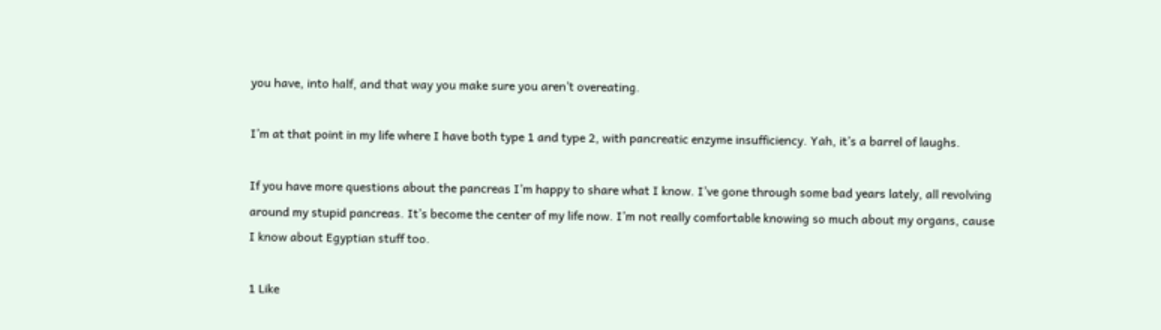you have, into half, and that way you make sure you aren’t overeating.

I’m at that point in my life where I have both type 1 and type 2, with pancreatic enzyme insufficiency. Yah, it’s a barrel of laughs.

If you have more questions about the pancreas I’m happy to share what I know. I’ve gone through some bad years lately, all revolving around my stupid pancreas. It’s become the center of my life now. I’m not really comfortable knowing so much about my organs, cause I know about Egyptian stuff too.

1 Like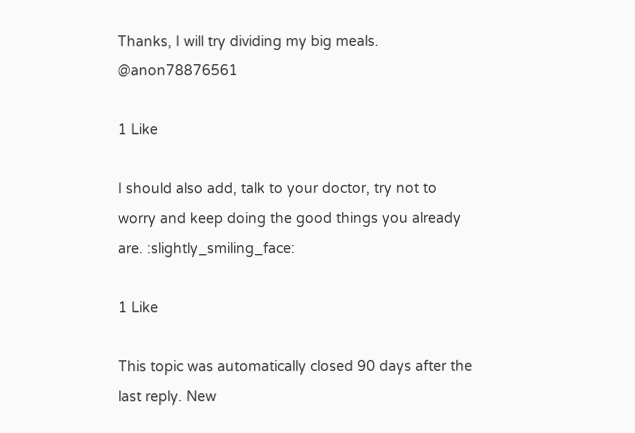Thanks, I will try dividing my big meals. @anon78876561

1 Like

I should also add, talk to your doctor, try not to worry and keep doing the good things you already are. :slightly_smiling_face:

1 Like

This topic was automatically closed 90 days after the last reply. New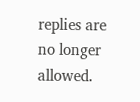replies are no longer allowed.